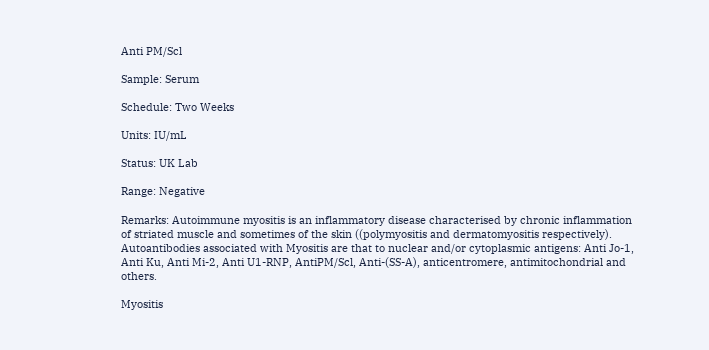Anti PM/Scl

Sample: Serum

Schedule: Two Weeks

Units: IU/mL

Status: UK Lab

Range: Negative

Remarks: Autoimmune myositis is an inflammatory disease characterised by chronic inflammation of striated muscle and sometimes of the skin ((polymyositis and dermatomyositis respectively). Autoantibodies associated with Myositis are that to nuclear and/or cytoplasmic antigens: Anti Jo-1, Anti Ku, Anti Mi-2, Anti U1-RNP, AntiPM/Scl, Anti-(SS-A), anticentromere, antimitochondrial and others.

Myositis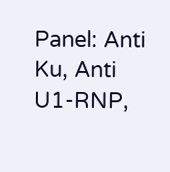Panel: Anti Ku, Anti U1-RNP,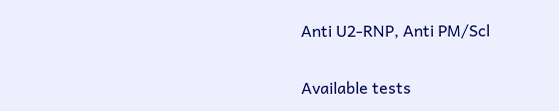Anti U2-RNP, Anti PM/Scl


Available tests